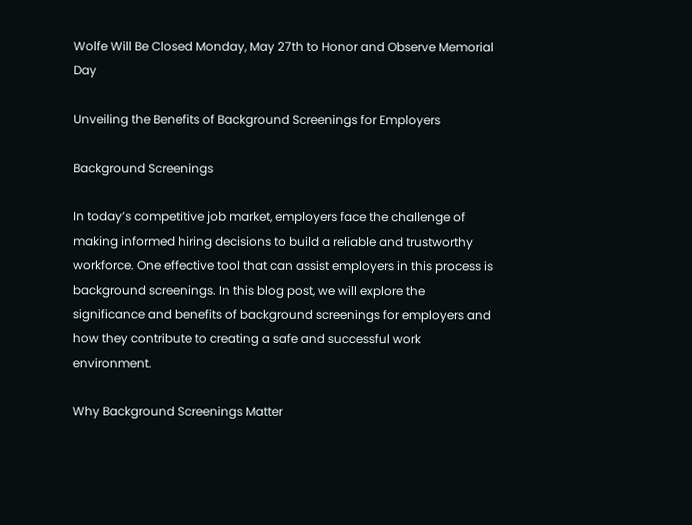Wolfe Will Be Closed Monday, May 27th to Honor and Observe Memorial Day

Unveiling the Benefits of Background Screenings for Employers

Background Screenings

In today’s competitive job market, employers face the challenge of making informed hiring decisions to build a reliable and trustworthy workforce. One effective tool that can assist employers in this process is background screenings. In this blog post, we will explore the significance and benefits of background screenings for employers and how they contribute to creating a safe and successful work environment.

Why Background Screenings Matter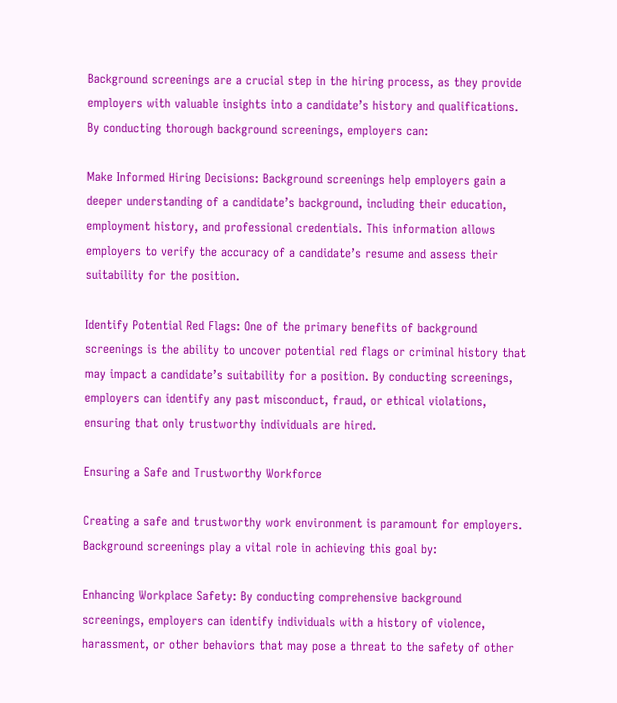Background screenings are a crucial step in the hiring process, as they provide employers with valuable insights into a candidate’s history and qualifications. By conducting thorough background screenings, employers can:

Make Informed Hiring Decisions: Background screenings help employers gain a deeper understanding of a candidate’s background, including their education, employment history, and professional credentials. This information allows employers to verify the accuracy of a candidate’s resume and assess their suitability for the position.

Identify Potential Red Flags: One of the primary benefits of background screenings is the ability to uncover potential red flags or criminal history that may impact a candidate’s suitability for a position. By conducting screenings, employers can identify any past misconduct, fraud, or ethical violations, ensuring that only trustworthy individuals are hired.

Ensuring a Safe and Trustworthy Workforce

Creating a safe and trustworthy work environment is paramount for employers. Background screenings play a vital role in achieving this goal by:

Enhancing Workplace Safety: By conducting comprehensive background screenings, employers can identify individuals with a history of violence, harassment, or other behaviors that may pose a threat to the safety of other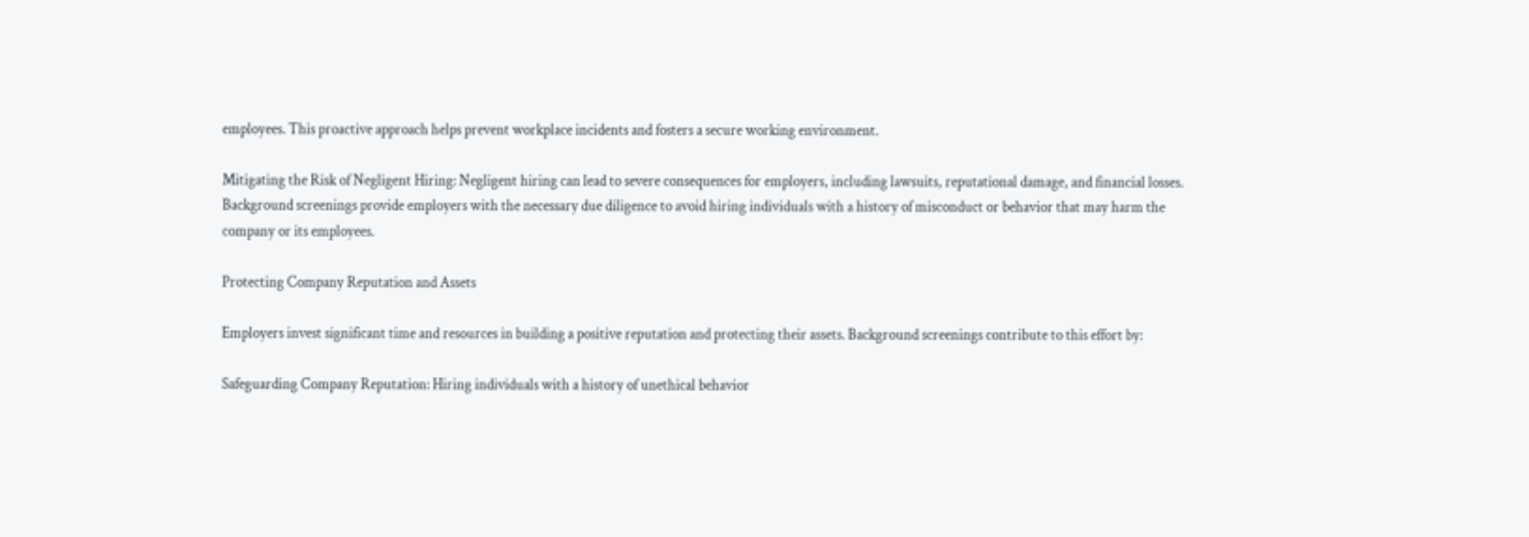employees. This proactive approach helps prevent workplace incidents and fosters a secure working environment.

Mitigating the Risk of Negligent Hiring: Negligent hiring can lead to severe consequences for employers, including lawsuits, reputational damage, and financial losses. Background screenings provide employers with the necessary due diligence to avoid hiring individuals with a history of misconduct or behavior that may harm the company or its employees.

Protecting Company Reputation and Assets

Employers invest significant time and resources in building a positive reputation and protecting their assets. Background screenings contribute to this effort by:

Safeguarding Company Reputation: Hiring individuals with a history of unethical behavior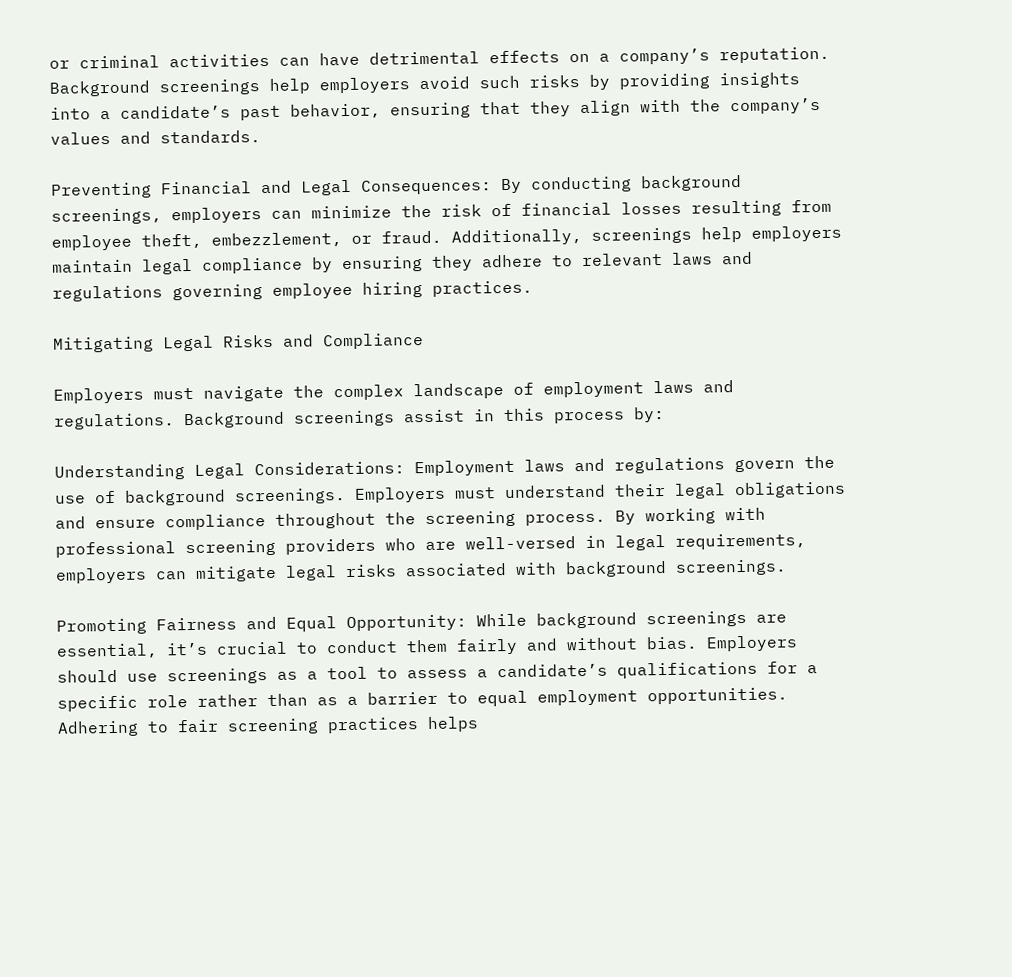or criminal activities can have detrimental effects on a company’s reputation. Background screenings help employers avoid such risks by providing insights into a candidate’s past behavior, ensuring that they align with the company’s values and standards.

Preventing Financial and Legal Consequences: By conducting background screenings, employers can minimize the risk of financial losses resulting from employee theft, embezzlement, or fraud. Additionally, screenings help employers maintain legal compliance by ensuring they adhere to relevant laws and regulations governing employee hiring practices.

Mitigating Legal Risks and Compliance

Employers must navigate the complex landscape of employment laws and regulations. Background screenings assist in this process by:

Understanding Legal Considerations: Employment laws and regulations govern the use of background screenings. Employers must understand their legal obligations and ensure compliance throughout the screening process. By working with professional screening providers who are well-versed in legal requirements, employers can mitigate legal risks associated with background screenings.

Promoting Fairness and Equal Opportunity: While background screenings are essential, it’s crucial to conduct them fairly and without bias. Employers should use screenings as a tool to assess a candidate’s qualifications for a specific role rather than as a barrier to equal employment opportunities. Adhering to fair screening practices helps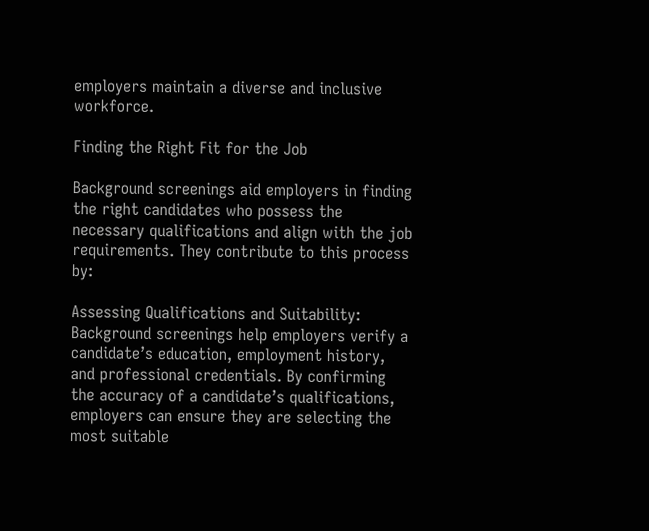employers maintain a diverse and inclusive workforce.

Finding the Right Fit for the Job

Background screenings aid employers in finding the right candidates who possess the necessary qualifications and align with the job requirements. They contribute to this process by:

Assessing Qualifications and Suitability: Background screenings help employers verify a candidate’s education, employment history, and professional credentials. By confirming the accuracy of a candidate’s qualifications, employers can ensure they are selecting the most suitable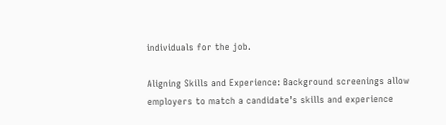individuals for the job.

Aligning Skills and Experience: Background screenings allow employers to match a candidate’s skills and experience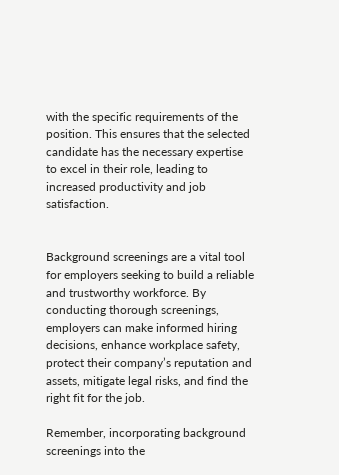with the specific requirements of the position. This ensures that the selected candidate has the necessary expertise to excel in their role, leading to increased productivity and job satisfaction.


Background screenings are a vital tool for employers seeking to build a reliable and trustworthy workforce. By conducting thorough screenings, employers can make informed hiring decisions, enhance workplace safety, protect their company’s reputation and assets, mitigate legal risks, and find the right fit for the job.

Remember, incorporating background screenings into the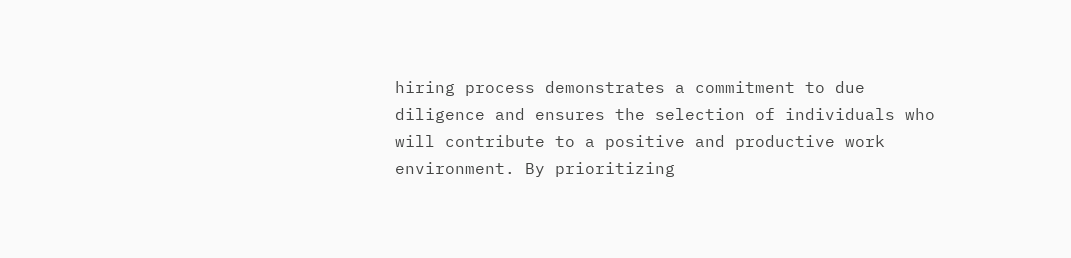hiring process demonstrates a commitment to due diligence and ensures the selection of individuals who will contribute to a positive and productive work environment. By prioritizing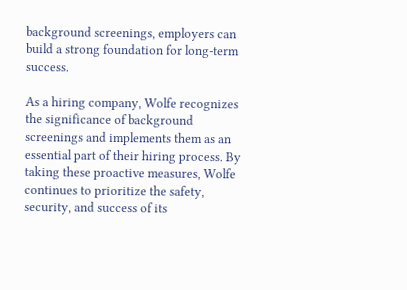background screenings, employers can build a strong foundation for long-term success.

As a hiring company, Wolfe recognizes the significance of background screenings and implements them as an essential part of their hiring process. By taking these proactive measures, Wolfe continues to prioritize the safety, security, and success of its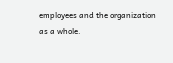employees and the organization as a whole.